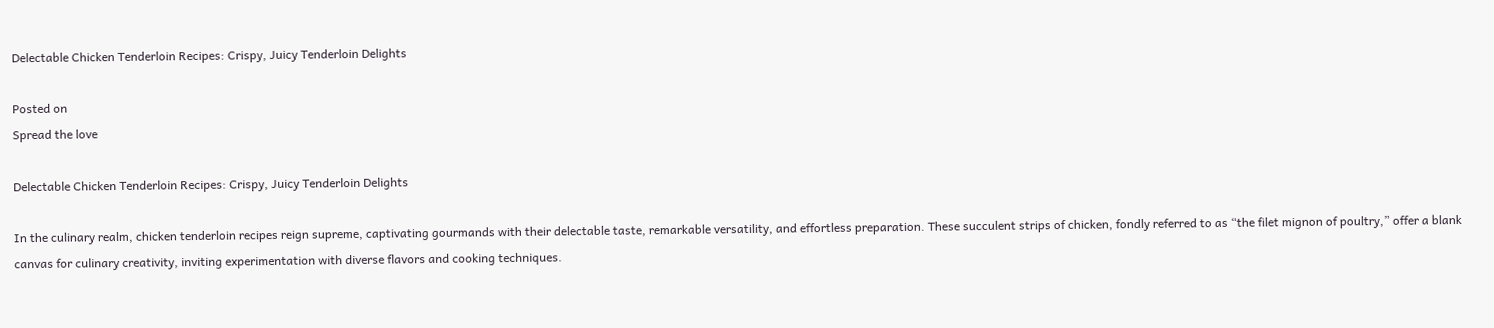Delectable Chicken Tenderloin Recipes: Crispy, Juicy Tenderloin Delights

Posted on
Spread the love

Delectable Chicken Tenderloin Recipes: Crispy, Juicy Tenderloin Delights

In the culinary realm, chicken tenderloin recipes reign supreme, captivating gourmands with their delectable taste, remarkable versatility, and effortless preparation. These succulent strips of chicken, fondly referred to as “the filet mignon of poultry,” offer a blank canvas for culinary creativity, inviting experimentation with diverse flavors and cooking techniques.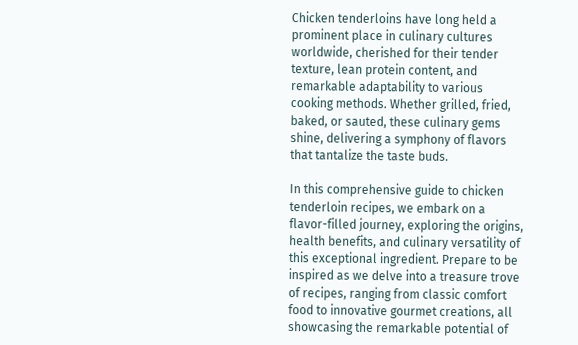Chicken tenderloins have long held a prominent place in culinary cultures worldwide, cherished for their tender texture, lean protein content, and remarkable adaptability to various cooking methods. Whether grilled, fried, baked, or sauted, these culinary gems shine, delivering a symphony of flavors that tantalize the taste buds.

In this comprehensive guide to chicken tenderloin recipes, we embark on a flavor-filled journey, exploring the origins, health benefits, and culinary versatility of this exceptional ingredient. Prepare to be inspired as we delve into a treasure trove of recipes, ranging from classic comfort food to innovative gourmet creations, all showcasing the remarkable potential of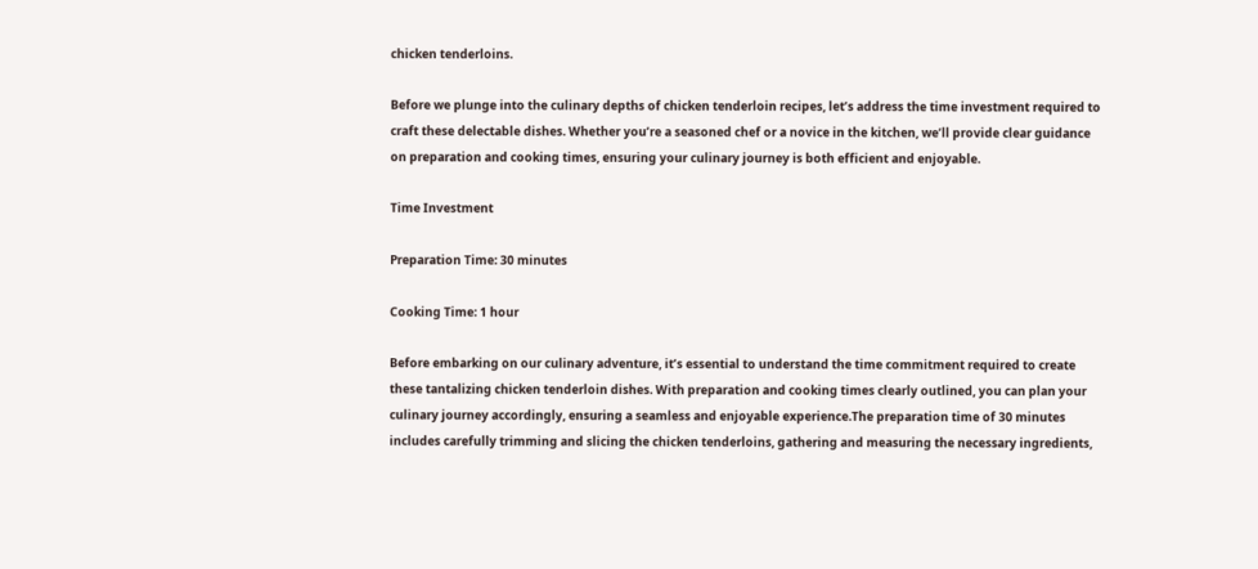chicken tenderloins.

Before we plunge into the culinary depths of chicken tenderloin recipes, let’s address the time investment required to craft these delectable dishes. Whether you’re a seasoned chef or a novice in the kitchen, we’ll provide clear guidance on preparation and cooking times, ensuring your culinary journey is both efficient and enjoyable.

Time Investment

Preparation Time: 30 minutes

Cooking Time: 1 hour

Before embarking on our culinary adventure, it’s essential to understand the time commitment required to create these tantalizing chicken tenderloin dishes. With preparation and cooking times clearly outlined, you can plan your culinary journey accordingly, ensuring a seamless and enjoyable experience.The preparation time of 30 minutes includes carefully trimming and slicing the chicken tenderloins, gathering and measuring the necessary ingredients,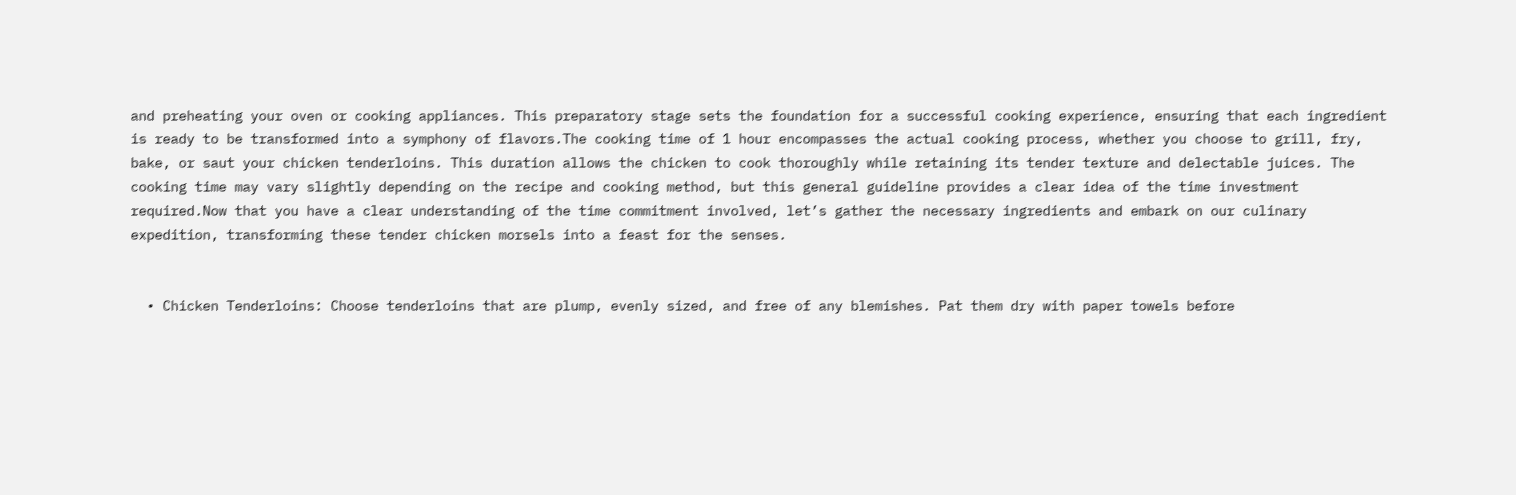and preheating your oven or cooking appliances. This preparatory stage sets the foundation for a successful cooking experience, ensuring that each ingredient is ready to be transformed into a symphony of flavors.The cooking time of 1 hour encompasses the actual cooking process, whether you choose to grill, fry, bake, or saut your chicken tenderloins. This duration allows the chicken to cook thoroughly while retaining its tender texture and delectable juices. The cooking time may vary slightly depending on the recipe and cooking method, but this general guideline provides a clear idea of the time investment required.Now that you have a clear understanding of the time commitment involved, let’s gather the necessary ingredients and embark on our culinary expedition, transforming these tender chicken morsels into a feast for the senses.


  • Chicken Tenderloins: Choose tenderloins that are plump, evenly sized, and free of any blemishes. Pat them dry with paper towels before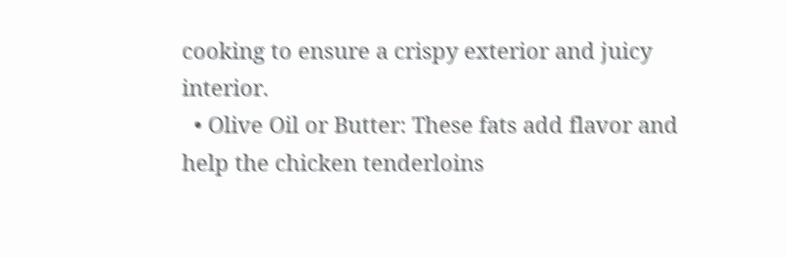cooking to ensure a crispy exterior and juicy interior.
  • Olive Oil or Butter: These fats add flavor and help the chicken tenderloins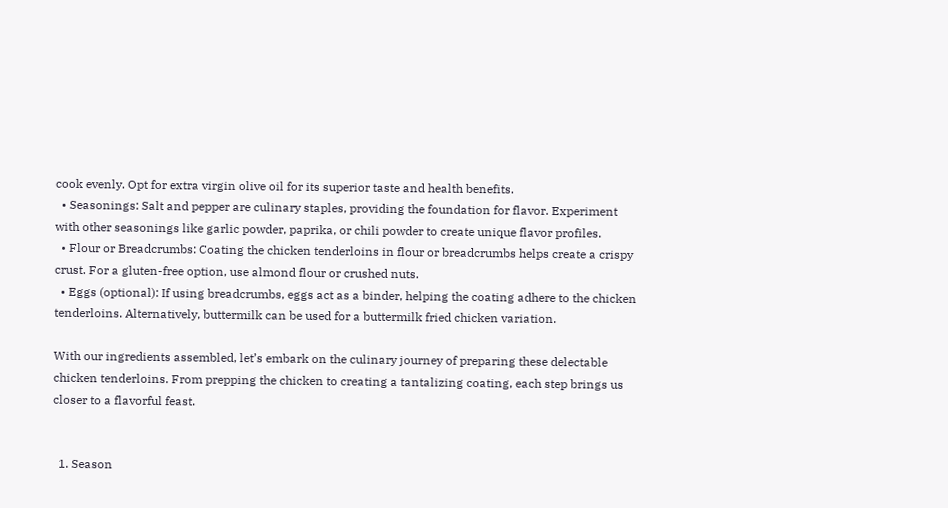cook evenly. Opt for extra virgin olive oil for its superior taste and health benefits.
  • Seasonings: Salt and pepper are culinary staples, providing the foundation for flavor. Experiment with other seasonings like garlic powder, paprika, or chili powder to create unique flavor profiles.
  • Flour or Breadcrumbs: Coating the chicken tenderloins in flour or breadcrumbs helps create a crispy crust. For a gluten-free option, use almond flour or crushed nuts.
  • Eggs (optional): If using breadcrumbs, eggs act as a binder, helping the coating adhere to the chicken tenderloins. Alternatively, buttermilk can be used for a buttermilk fried chicken variation.

With our ingredients assembled, let’s embark on the culinary journey of preparing these delectable chicken tenderloins. From prepping the chicken to creating a tantalizing coating, each step brings us closer to a flavorful feast.


  1. Season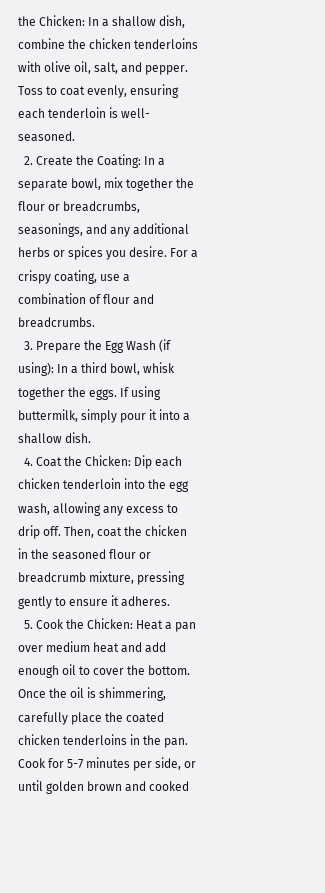the Chicken: In a shallow dish, combine the chicken tenderloins with olive oil, salt, and pepper. Toss to coat evenly, ensuring each tenderloin is well-seasoned.
  2. Create the Coating: In a separate bowl, mix together the flour or breadcrumbs, seasonings, and any additional herbs or spices you desire. For a crispy coating, use a combination of flour and breadcrumbs.
  3. Prepare the Egg Wash (if using): In a third bowl, whisk together the eggs. If using buttermilk, simply pour it into a shallow dish.
  4. Coat the Chicken: Dip each chicken tenderloin into the egg wash, allowing any excess to drip off. Then, coat the chicken in the seasoned flour or breadcrumb mixture, pressing gently to ensure it adheres.
  5. Cook the Chicken: Heat a pan over medium heat and add enough oil to cover the bottom. Once the oil is shimmering, carefully place the coated chicken tenderloins in the pan. Cook for 5-7 minutes per side, or until golden brown and cooked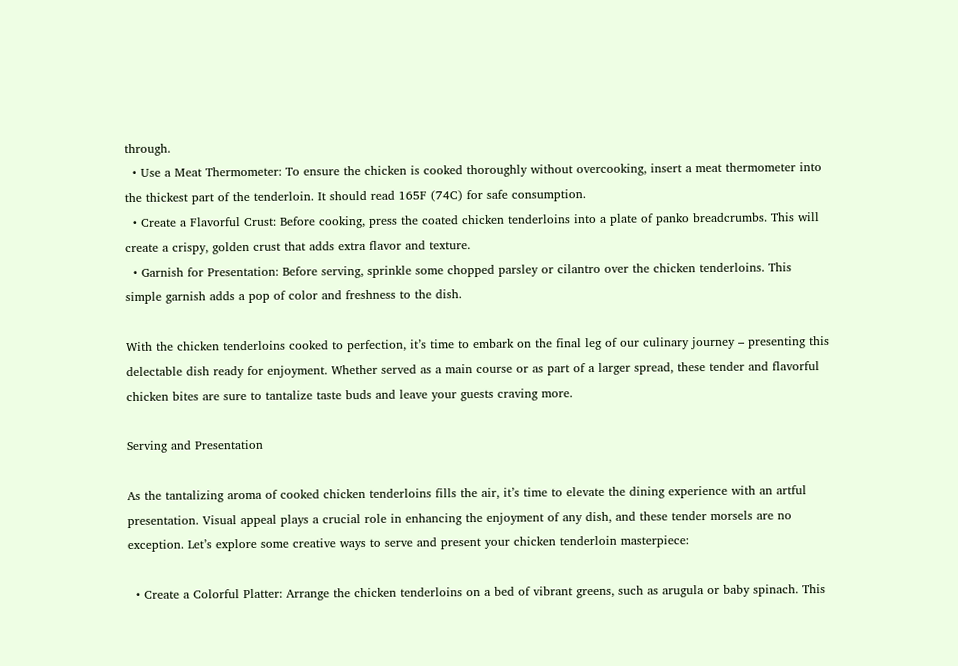through.
  • Use a Meat Thermometer: To ensure the chicken is cooked thoroughly without overcooking, insert a meat thermometer into the thickest part of the tenderloin. It should read 165F (74C) for safe consumption.
  • Create a Flavorful Crust: Before cooking, press the coated chicken tenderloins into a plate of panko breadcrumbs. This will create a crispy, golden crust that adds extra flavor and texture.
  • Garnish for Presentation: Before serving, sprinkle some chopped parsley or cilantro over the chicken tenderloins. This simple garnish adds a pop of color and freshness to the dish.

With the chicken tenderloins cooked to perfection, it’s time to embark on the final leg of our culinary journey – presenting this delectable dish ready for enjoyment. Whether served as a main course or as part of a larger spread, these tender and flavorful chicken bites are sure to tantalize taste buds and leave your guests craving more.

Serving and Presentation

As the tantalizing aroma of cooked chicken tenderloins fills the air, it’s time to elevate the dining experience with an artful presentation. Visual appeal plays a crucial role in enhancing the enjoyment of any dish, and these tender morsels are no exception. Let’s explore some creative ways to serve and present your chicken tenderloin masterpiece:

  • Create a Colorful Platter: Arrange the chicken tenderloins on a bed of vibrant greens, such as arugula or baby spinach. This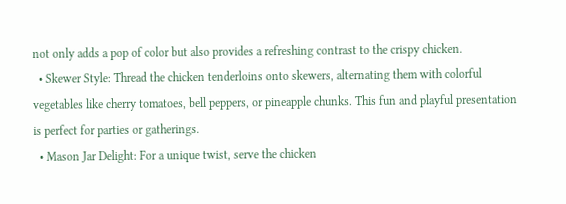not only adds a pop of color but also provides a refreshing contrast to the crispy chicken.
  • Skewer Style: Thread the chicken tenderloins onto skewers, alternating them with colorful vegetables like cherry tomatoes, bell peppers, or pineapple chunks. This fun and playful presentation is perfect for parties or gatherings.
  • Mason Jar Delight: For a unique twist, serve the chicken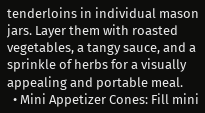tenderloins in individual mason jars. Layer them with roasted vegetables, a tangy sauce, and a sprinkle of herbs for a visually appealing and portable meal.
  • Mini Appetizer Cones: Fill mini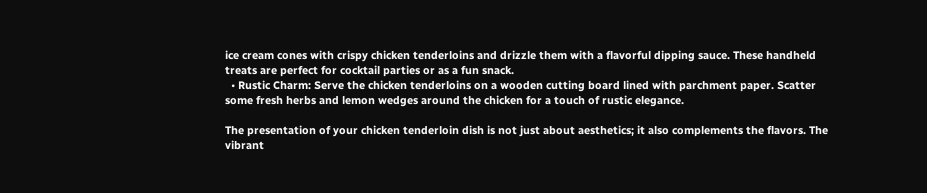ice cream cones with crispy chicken tenderloins and drizzle them with a flavorful dipping sauce. These handheld treats are perfect for cocktail parties or as a fun snack.
  • Rustic Charm: Serve the chicken tenderloins on a wooden cutting board lined with parchment paper. Scatter some fresh herbs and lemon wedges around the chicken for a touch of rustic elegance.

The presentation of your chicken tenderloin dish is not just about aesthetics; it also complements the flavors. The vibrant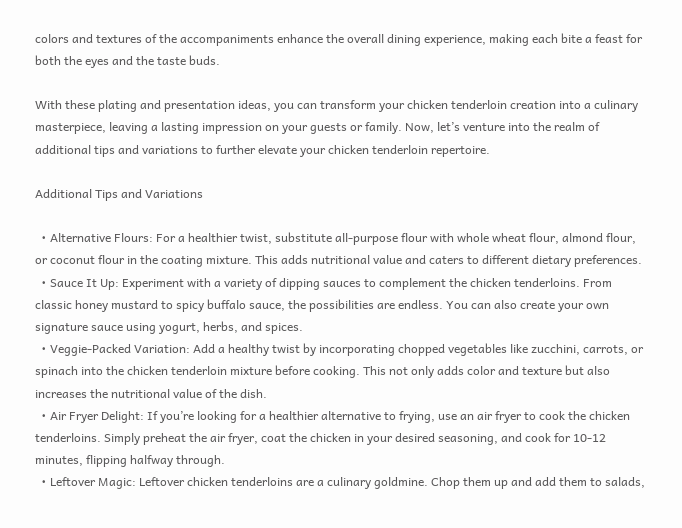colors and textures of the accompaniments enhance the overall dining experience, making each bite a feast for both the eyes and the taste buds.

With these plating and presentation ideas, you can transform your chicken tenderloin creation into a culinary masterpiece, leaving a lasting impression on your guests or family. Now, let’s venture into the realm of additional tips and variations to further elevate your chicken tenderloin repertoire.

Additional Tips and Variations

  • Alternative Flours: For a healthier twist, substitute all-purpose flour with whole wheat flour, almond flour, or coconut flour in the coating mixture. This adds nutritional value and caters to different dietary preferences.
  • Sauce It Up: Experiment with a variety of dipping sauces to complement the chicken tenderloins. From classic honey mustard to spicy buffalo sauce, the possibilities are endless. You can also create your own signature sauce using yogurt, herbs, and spices.
  • Veggie-Packed Variation: Add a healthy twist by incorporating chopped vegetables like zucchini, carrots, or spinach into the chicken tenderloin mixture before cooking. This not only adds color and texture but also increases the nutritional value of the dish.
  • Air Fryer Delight: If you’re looking for a healthier alternative to frying, use an air fryer to cook the chicken tenderloins. Simply preheat the air fryer, coat the chicken in your desired seasoning, and cook for 10-12 minutes, flipping halfway through.
  • Leftover Magic: Leftover chicken tenderloins are a culinary goldmine. Chop them up and add them to salads,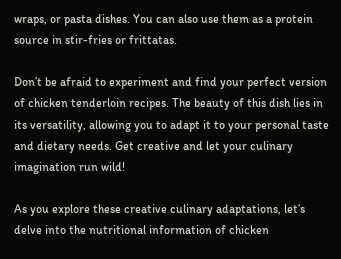wraps, or pasta dishes. You can also use them as a protein source in stir-fries or frittatas.

Don’t be afraid to experiment and find your perfect version of chicken tenderloin recipes. The beauty of this dish lies in its versatility, allowing you to adapt it to your personal taste and dietary needs. Get creative and let your culinary imagination run wild!

As you explore these creative culinary adaptations, let’s delve into the nutritional information of chicken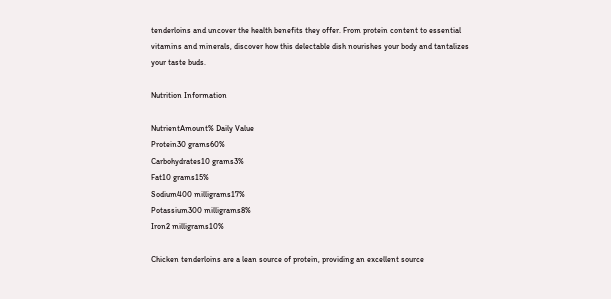tenderloins and uncover the health benefits they offer. From protein content to essential vitamins and minerals, discover how this delectable dish nourishes your body and tantalizes your taste buds.

Nutrition Information

NutrientAmount% Daily Value
Protein30 grams60%
Carbohydrates10 grams3%
Fat10 grams15%
Sodium400 milligrams17%
Potassium300 milligrams8%
Iron2 milligrams10%

Chicken tenderloins are a lean source of protein, providing an excellent source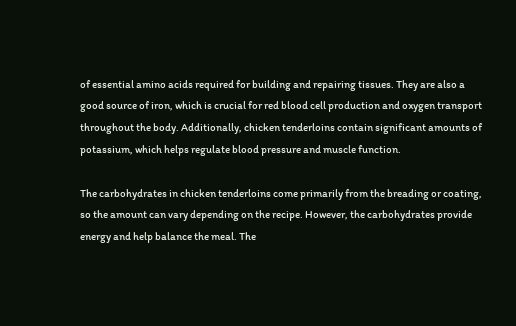of essential amino acids required for building and repairing tissues. They are also a good source of iron, which is crucial for red blood cell production and oxygen transport throughout the body. Additionally, chicken tenderloins contain significant amounts of potassium, which helps regulate blood pressure and muscle function.

The carbohydrates in chicken tenderloins come primarily from the breading or coating, so the amount can vary depending on the recipe. However, the carbohydrates provide energy and help balance the meal. The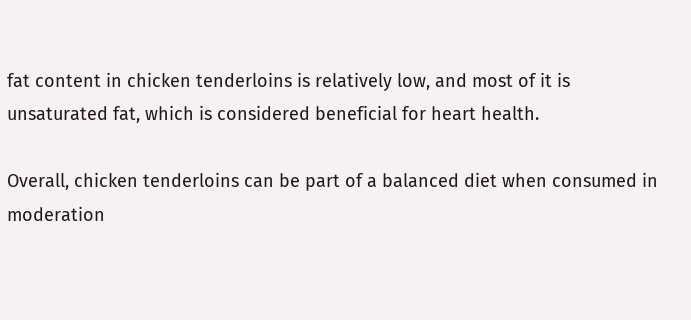fat content in chicken tenderloins is relatively low, and most of it is unsaturated fat, which is considered beneficial for heart health.

Overall, chicken tenderloins can be part of a balanced diet when consumed in moderation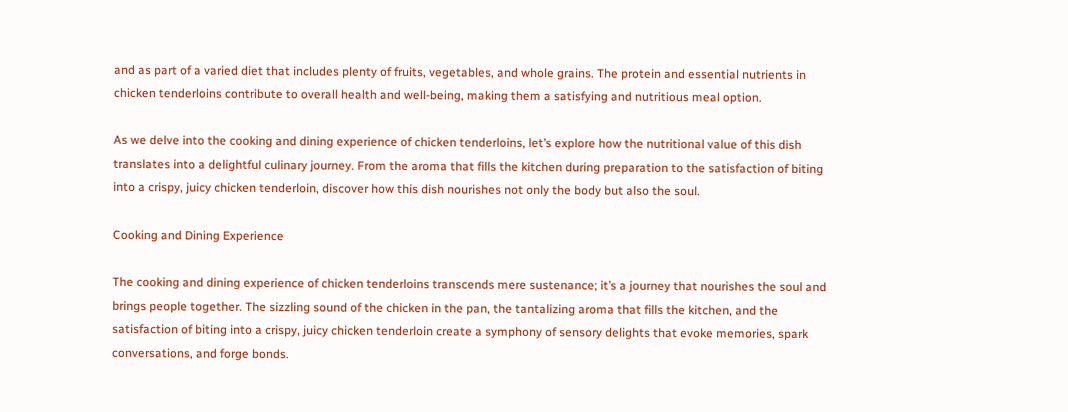and as part of a varied diet that includes plenty of fruits, vegetables, and whole grains. The protein and essential nutrients in chicken tenderloins contribute to overall health and well-being, making them a satisfying and nutritious meal option.

As we delve into the cooking and dining experience of chicken tenderloins, let’s explore how the nutritional value of this dish translates into a delightful culinary journey. From the aroma that fills the kitchen during preparation to the satisfaction of biting into a crispy, juicy chicken tenderloin, discover how this dish nourishes not only the body but also the soul.

Cooking and Dining Experience

The cooking and dining experience of chicken tenderloins transcends mere sustenance; it’s a journey that nourishes the soul and brings people together. The sizzling sound of the chicken in the pan, the tantalizing aroma that fills the kitchen, and the satisfaction of biting into a crispy, juicy chicken tenderloin create a symphony of sensory delights that evoke memories, spark conversations, and forge bonds.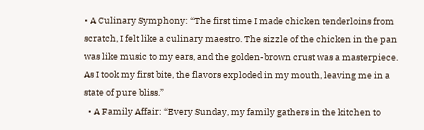• A Culinary Symphony: “The first time I made chicken tenderloins from scratch, I felt like a culinary maestro. The sizzle of the chicken in the pan was like music to my ears, and the golden-brown crust was a masterpiece. As I took my first bite, the flavors exploded in my mouth, leaving me in a state of pure bliss.”
  • A Family Affair: “Every Sunday, my family gathers in the kitchen to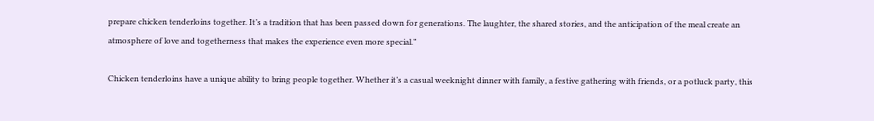prepare chicken tenderloins together. It’s a tradition that has been passed down for generations. The laughter, the shared stories, and the anticipation of the meal create an atmosphere of love and togetherness that makes the experience even more special.”

Chicken tenderloins have a unique ability to bring people together. Whether it’s a casual weeknight dinner with family, a festive gathering with friends, or a potluck party, this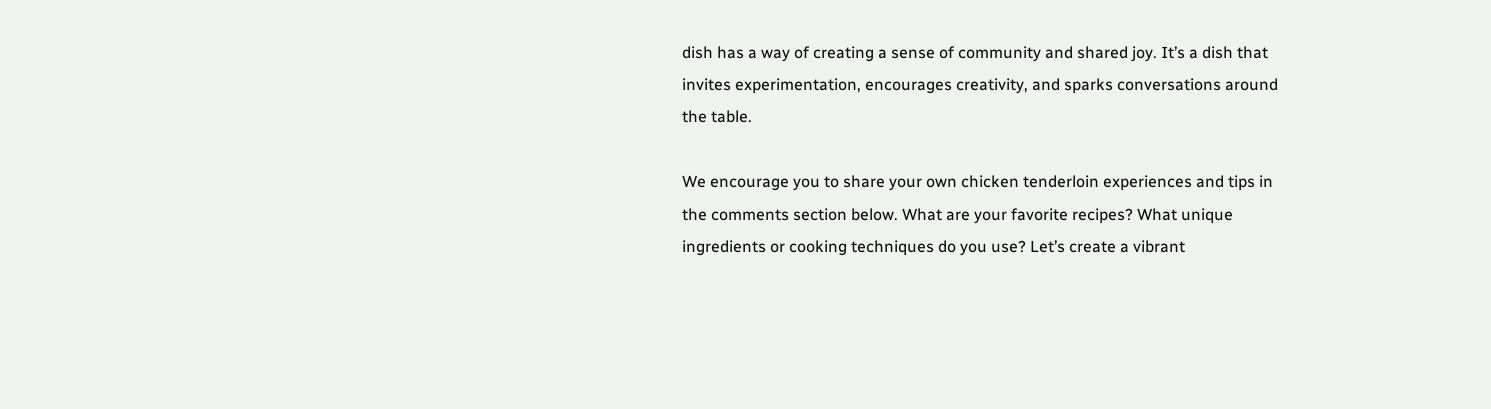dish has a way of creating a sense of community and shared joy. It’s a dish that invites experimentation, encourages creativity, and sparks conversations around the table.

We encourage you to share your own chicken tenderloin experiences and tips in the comments section below. What are your favorite recipes? What unique ingredients or cooking techniques do you use? Let’s create a vibrant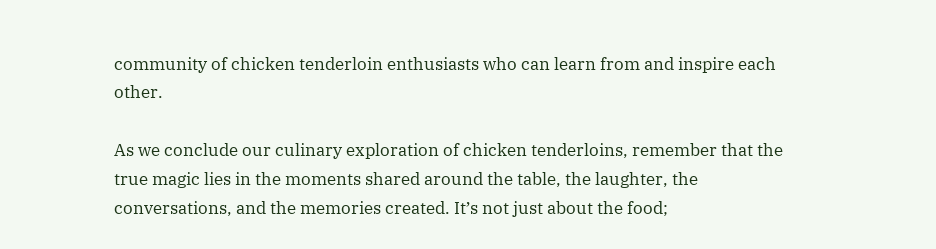community of chicken tenderloin enthusiasts who can learn from and inspire each other.

As we conclude our culinary exploration of chicken tenderloins, remember that the true magic lies in the moments shared around the table, the laughter, the conversations, and the memories created. It’s not just about the food;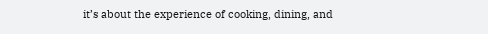it’s about the experience of cooking, dining, and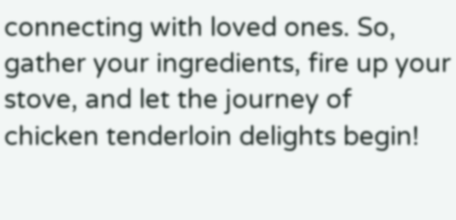connecting with loved ones. So, gather your ingredients, fire up your stove, and let the journey of chicken tenderloin delights begin!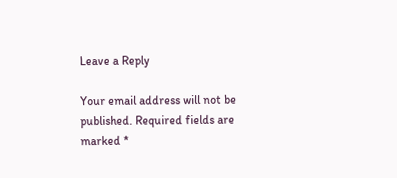Leave a Reply

Your email address will not be published. Required fields are marked *